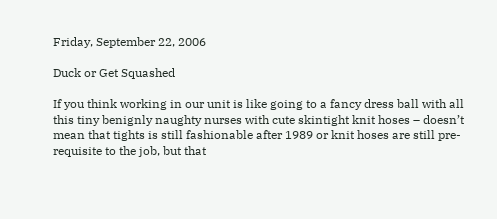Friday, September 22, 2006

Duck or Get Squashed

If you think working in our unit is like going to a fancy dress ball with all this tiny benignly naughty nurses with cute skintight knit hoses – doesn’t mean that tights is still fashionable after 1989 or knit hoses are still pre-requisite to the job, but that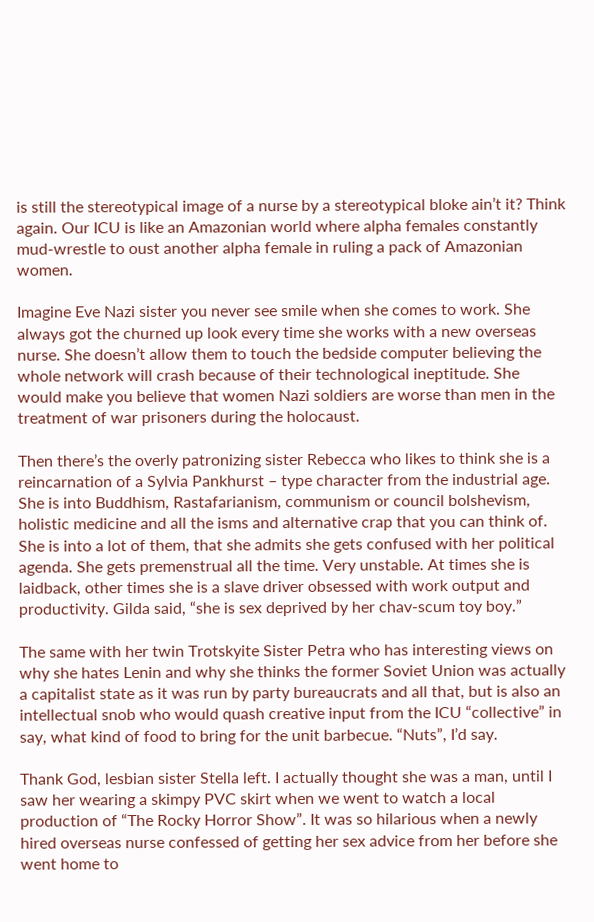is still the stereotypical image of a nurse by a stereotypical bloke ain’t it? Think again. Our ICU is like an Amazonian world where alpha females constantly mud-wrestle to oust another alpha female in ruling a pack of Amazonian women.

Imagine Eve Nazi sister you never see smile when she comes to work. She always got the churned up look every time she works with a new overseas nurse. She doesn’t allow them to touch the bedside computer believing the whole network will crash because of their technological ineptitude. She would make you believe that women Nazi soldiers are worse than men in the treatment of war prisoners during the holocaust.

Then there’s the overly patronizing sister Rebecca who likes to think she is a reincarnation of a Sylvia Pankhurst – type character from the industrial age. She is into Buddhism, Rastafarianism, communism or council bolshevism, holistic medicine and all the isms and alternative crap that you can think of. She is into a lot of them, that she admits she gets confused with her political agenda. She gets premenstrual all the time. Very unstable. At times she is laidback, other times she is a slave driver obsessed with work output and productivity. Gilda said, “she is sex deprived by her chav-scum toy boy.”

The same with her twin Trotskyite Sister Petra who has interesting views on why she hates Lenin and why she thinks the former Soviet Union was actually a capitalist state as it was run by party bureaucrats and all that, but is also an intellectual snob who would quash creative input from the ICU “collective” in say, what kind of food to bring for the unit barbecue. “Nuts”, I’d say.

Thank God, lesbian sister Stella left. I actually thought she was a man, until I saw her wearing a skimpy PVC skirt when we went to watch a local production of “The Rocky Horror Show”. It was so hilarious when a newly hired overseas nurse confessed of getting her sex advice from her before she went home to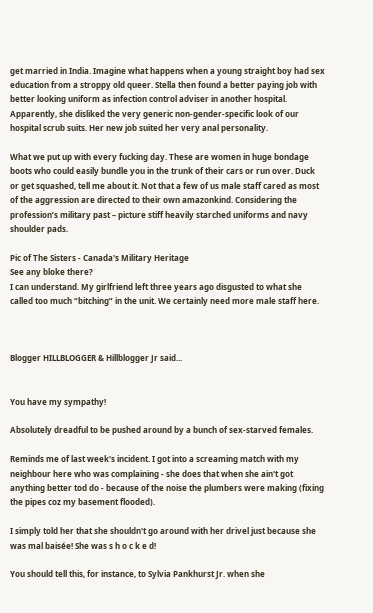get married in India. Imagine what happens when a young straight boy had sex education from a stroppy old queer. Stella then found a better paying job with better looking uniform as infection control adviser in another hospital. Apparently, she disliked the very generic non-gender-specific look of our hospital scrub suits. Her new job suited her very anal personality.

What we put up with every fucking day. These are women in huge bondage boots who could easily bundle you in the trunk of their cars or run over. Duck or get squashed, tell me about it. Not that a few of us male staff cared as most of the aggression are directed to their own amazonkind. Considering the profession’s military past – picture stiff heavily starched uniforms and navy shoulder pads.

Pic of The Sisters - Canada's Military Heritage
See any bloke there?
I can understand. My girlfriend left three years ago disgusted to what she called too much “bitching” in the unit. We certainly need more male staff here.



Blogger HILLBLOGGER & Hillblogger Jr said...


You have my sympathy!

Absolutely dreadful to be pushed around by a bunch of sex-starved females.

Reminds me of last week's incident. I got into a screaming match with my neighbour here who was complaining - she does that when she ain't got anything better tod do - because of the noise the plumbers were making (fixing the pipes coz my basement flooded).

I simply told her that she shouldn't go around with her drivel just because she was mal baisée! She was s h o c k e d!

You should tell this, for instance, to Sylvia Pankhurst Jr. when she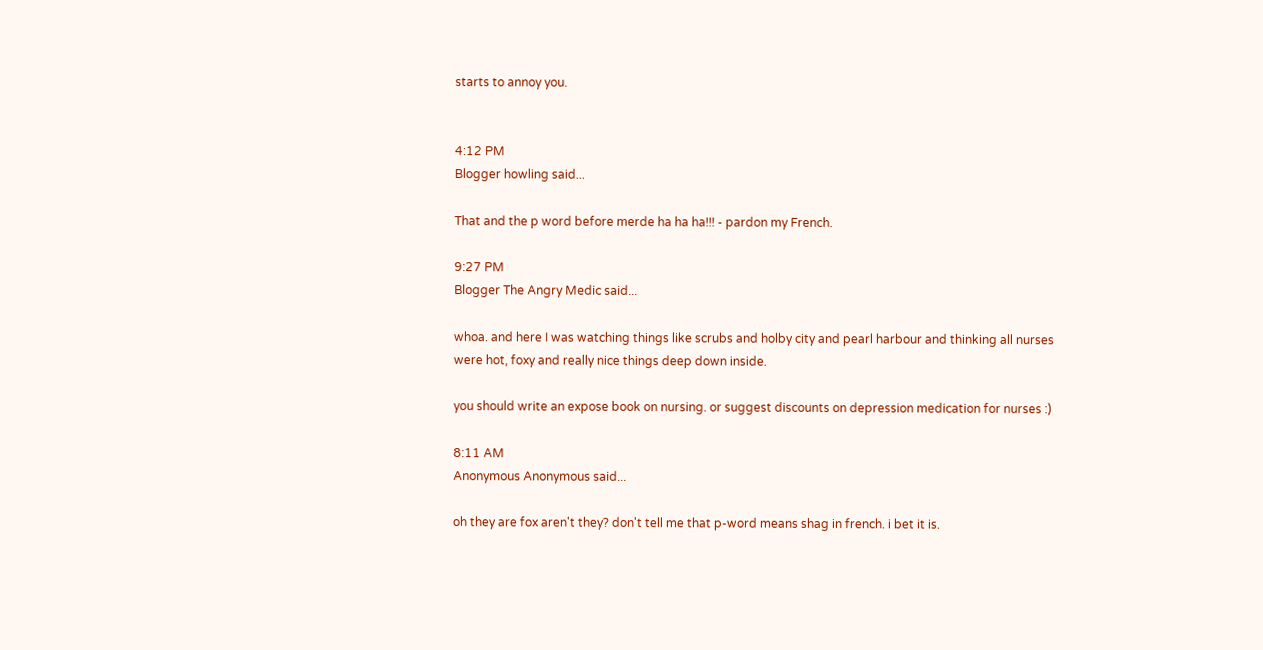starts to annoy you.


4:12 PM
Blogger howling said...

That and the p word before merde ha ha ha!!! - pardon my French.

9:27 PM
Blogger The Angry Medic said...

whoa. and here I was watching things like scrubs and holby city and pearl harbour and thinking all nurses were hot, foxy and really nice things deep down inside.

you should write an expose book on nursing. or suggest discounts on depression medication for nurses :)

8:11 AM
Anonymous Anonymous said...

oh they are fox aren't they? don't tell me that p-word means shag in french. i bet it is.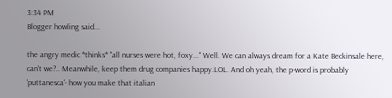3:34 PM
Blogger howling said...

the angry medic *thinks* "all nurses were hot, foxy..." Well. We can always dream for a Kate Beckinsale here, can't we?.. Meanwhile, keep them drug companies happy.LOL. And oh yeah, the p-word is probably 'puttanesca'- how you make that italian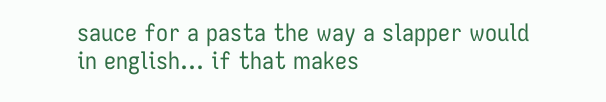sauce for a pasta the way a slapper would in english... if that makes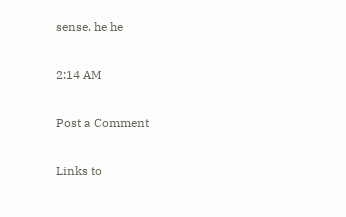sense. he he

2:14 AM

Post a Comment

Links to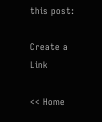this post:

Create a Link

<< Home